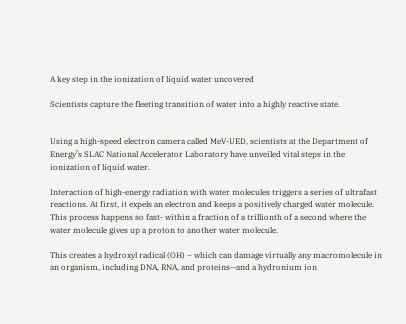A key step in the ionization of liquid water uncovered

Scientists capture the fleeting transition of water into a highly reactive state.


Using a high-speed electron camera called MeV-UED, scientists at the Department of Energy’s SLAC National Accelerator Laboratory have unveiled vital steps in the ionization of liquid water.

Interaction of high-energy radiation with water molecules triggers a series of ultrafast reactions. At first, it expels an electron and keeps a positively charged water molecule. This process happens so fast- within a fraction of a trillionth of a second where the water molecule gives up a proton to another water molecule.

This creates a hydroxyl radical (OH) – which can damage virtually any macromolecule in an organism, including DNA, RNA, and proteins—and a hydronium ion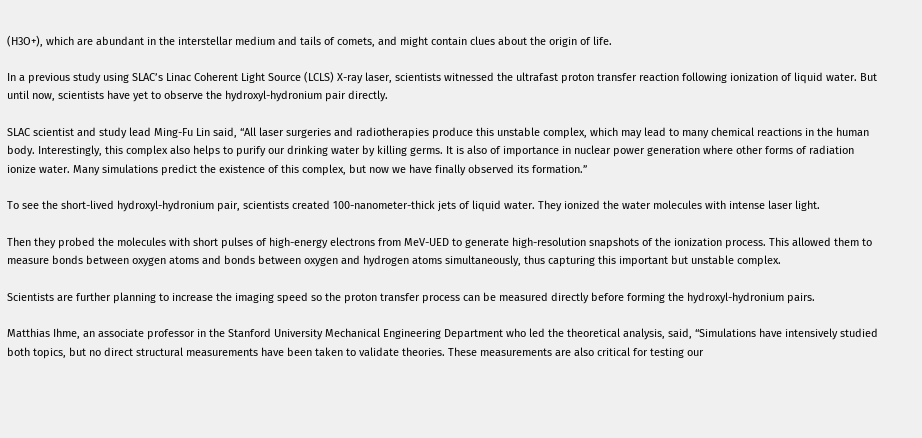(H3O+), which are abundant in the interstellar medium and tails of comets, and might contain clues about the origin of life.

In a previous study using SLAC’s Linac Coherent Light Source (LCLS) X-ray laser, scientists witnessed the ultrafast proton transfer reaction following ionization of liquid water. But until now, scientists have yet to observe the hydroxyl-hydronium pair directly.

SLAC scientist and study lead Ming-Fu Lin said, “All laser surgeries and radiotherapies produce this unstable complex, which may lead to many chemical reactions in the human body. Interestingly, this complex also helps to purify our drinking water by killing germs. It is also of importance in nuclear power generation where other forms of radiation ionize water. Many simulations predict the existence of this complex, but now we have finally observed its formation.”

To see the short-lived hydroxyl-hydronium pair, scientists created 100-nanometer-thick jets of liquid water. They ionized the water molecules with intense laser light.

Then they probed the molecules with short pulses of high-energy electrons from MeV-UED to generate high-resolution snapshots of the ionization process. This allowed them to measure bonds between oxygen atoms and bonds between oxygen and hydrogen atoms simultaneously, thus capturing this important but unstable complex.

Scientists are further planning to increase the imaging speed so the proton transfer process can be measured directly before forming the hydroxyl-hydronium pairs.

Matthias Ihme, an associate professor in the Stanford University Mechanical Engineering Department who led the theoretical analysis, said, “Simulations have intensively studied both topics, but no direct structural measurements have been taken to validate theories. These measurements are also critical for testing our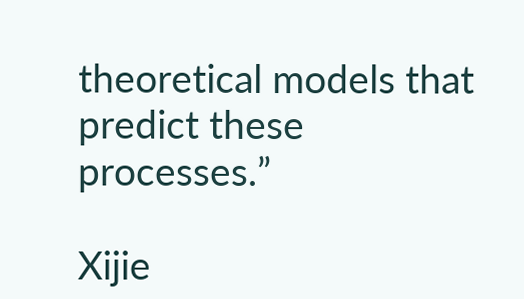theoretical models that predict these processes.”

Xijie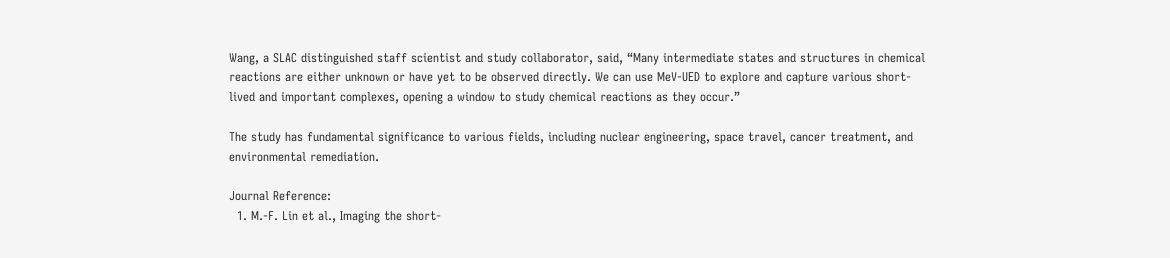Wang, a SLAC distinguished staff scientist and study collaborator, said, “Many intermediate states and structures in chemical reactions are either unknown or have yet to be observed directly. We can use MeV-UED to explore and capture various short-lived and important complexes, opening a window to study chemical reactions as they occur.”

The study has fundamental significance to various fields, including nuclear engineering, space travel, cancer treatment, and environmental remediation.

Journal Reference:
  1. M.-F. Lin et al., Imaging the short-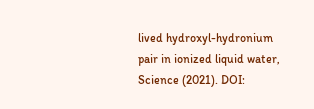lived hydroxyl-hydronium pair in ionized liquid water, Science (2021). DOI: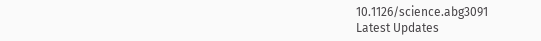10.1126/science.abg3091
Latest Updates